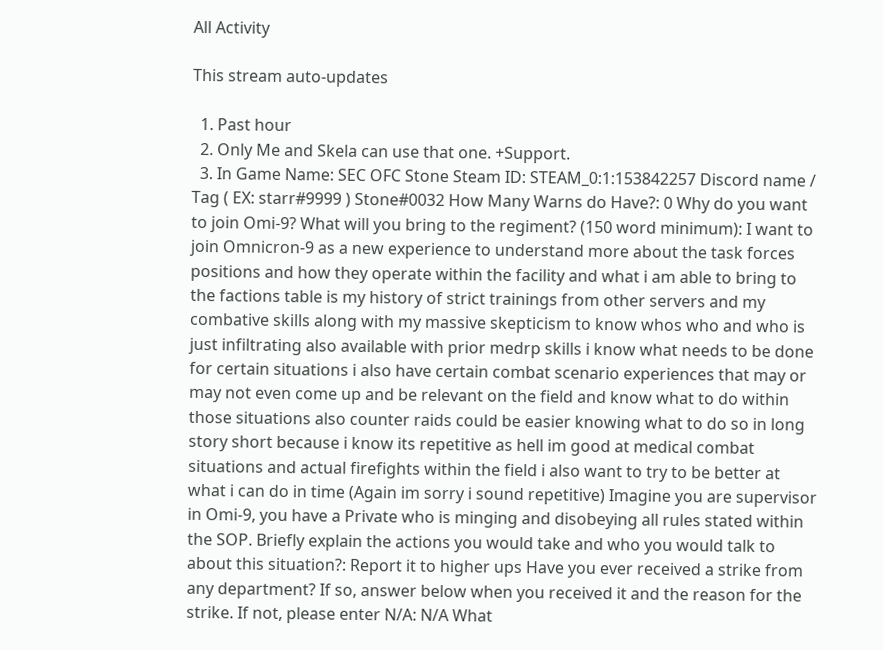All Activity

This stream auto-updates

  1. Past hour
  2. Only Me and Skela can use that one. +Support.
  3. In Game Name: SEC OFC Stone Steam ID: STEAM_0:1:153842257 Discord name / Tag ( EX: starr#9999 ) Stone#0032 How Many Warns do Have?: 0 Why do you want to join Omi-9? What will you bring to the regiment? (150 word minimum): I want to join Omnicron-9 as a new experience to understand more about the task forces positions and how they operate within the facility and what i am able to bring to the factions table is my history of strict trainings from other servers and my combative skills along with my massive skepticism to know whos who and who is just infiltrating also available with prior medrp skills i know what needs to be done for certain situations i also have certain combat scenario experiences that may or may not even come up and be relevant on the field and know what to do within those situations also counter raids could be easier knowing what to do so in long story short because i know its repetitive as hell im good at medical combat situations and actual firefights within the field i also want to try to be better at what i can do in time (Again im sorry i sound repetitive) Imagine you are supervisor in Omi-9, you have a Private who is minging and disobeying all rules stated within the SOP. Briefly explain the actions you would take and who you would talk to about this situation?: Report it to higher ups Have you ever received a strike from any department? If so, answer below when you received it and the reason for the strike. If not, please enter N/A: N/A What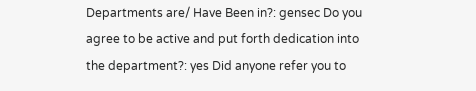Departments are/ Have Been in?: gensec Do you agree to be active and put forth dedication into the department?: yes Did anyone refer you to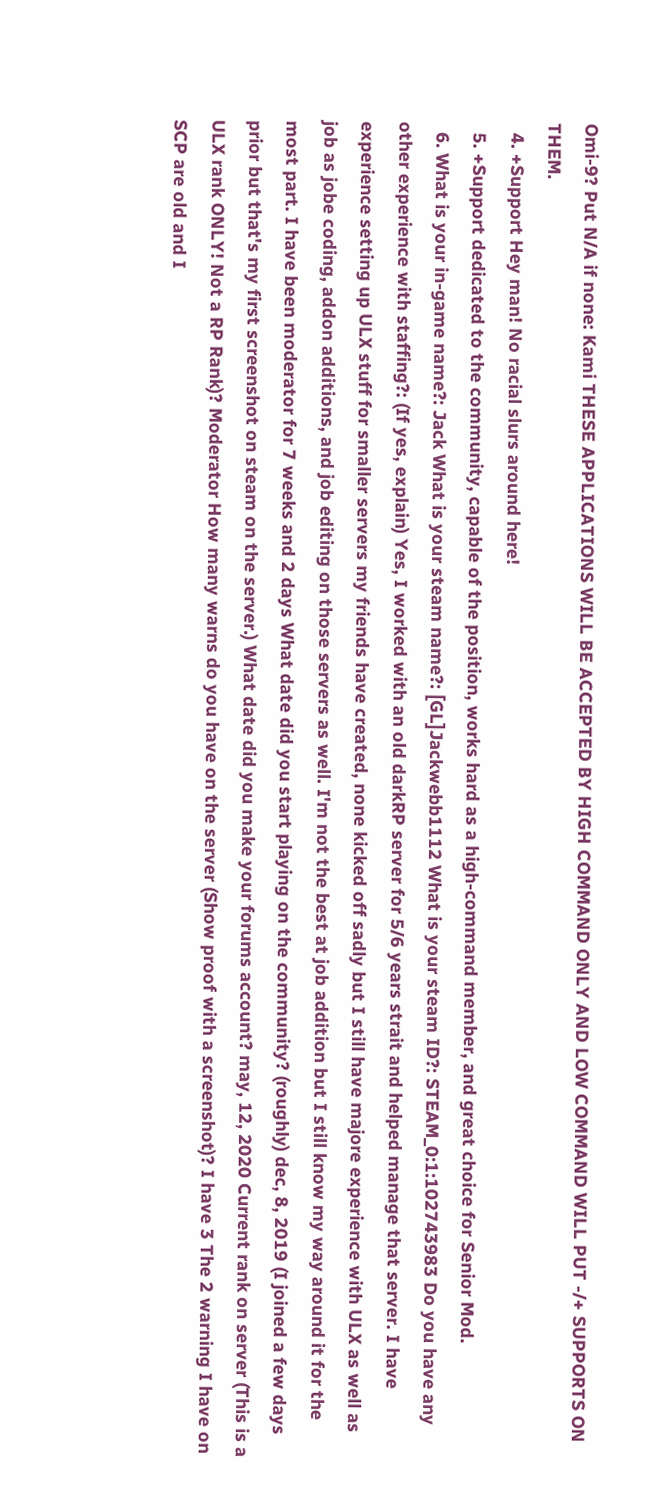Omi-9? Put N/A if none: Kami THESE APPLICATIONS WILL BE ACCEPTED BY HIGH COMMAND ONLY AND LOW COMMAND WILL PUT -/+ SUPPORTS ON THEM.
  4. +Support Hey man! No racial slurs around here!
  5. +Support dedicated to the community, capable of the position, works hard as a high-command member, and great choice for Senior Mod.
  6. What is your in-game name?: Jack What is your steam name?: [GL]Jackwebb1112 What is your steam ID?: STEAM_0:1:102743983 Do you have any other experience with staffing?: (If yes, explain) Yes, I worked with an old darkRP server for 5/6 years strait and helped manage that server. I have experience setting up ULX stuff for smaller servers my friends have created, none kicked off sadly but I still have majore experience with ULX as well as job as jobe coding, addon additions, and job editing on those servers as well. I'm not the best at job addition but I still know my way around it for the most part. I have been moderator for 7 weeks and 2 days What date did you start playing on the community? (roughly) dec, 8, 2019 (I joined a few days prior but that's my first screenshot on steam on the server.) What date did you make your forums account? may, 12, 2020 Current rank on server (This is a ULX rank ONLY! Not a RP Rank)? Moderator How many warns do you have on the server (Show proof with a screenshot)? I have 3 The 2 warning I have on SCP are old and I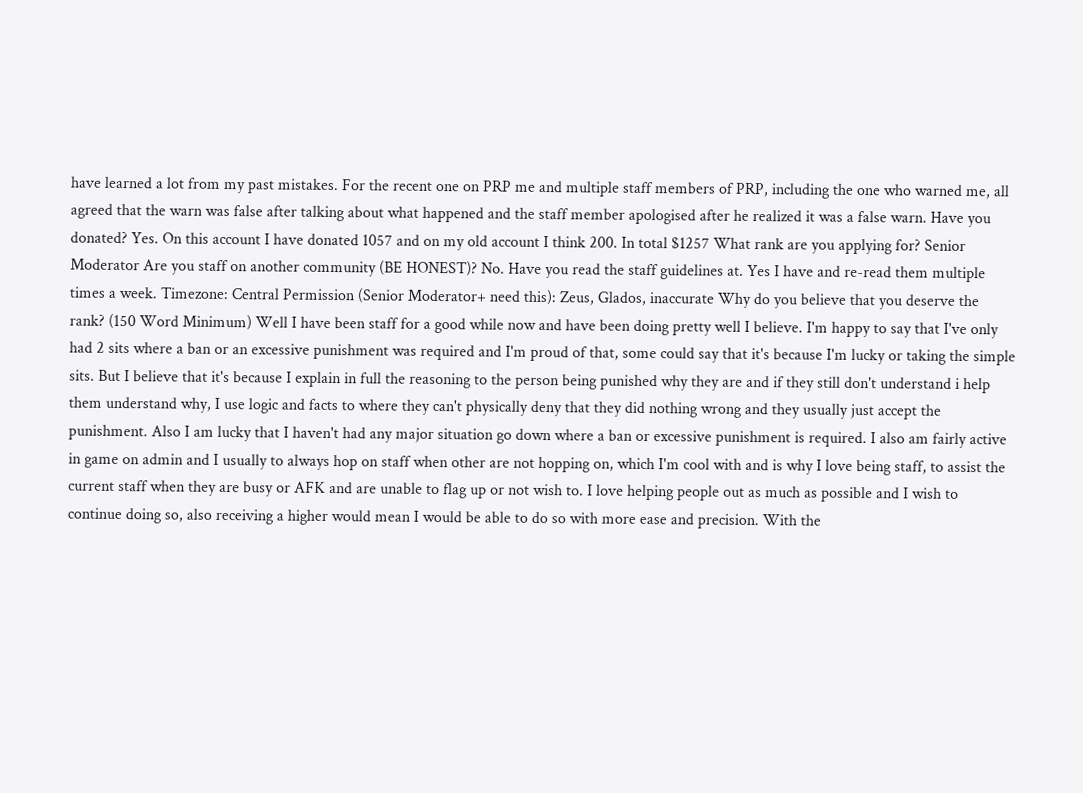have learned a lot from my past mistakes. For the recent one on PRP me and multiple staff members of PRP, including the one who warned me, all agreed that the warn was false after talking about what happened and the staff member apologised after he realized it was a false warn. Have you donated? Yes. On this account I have donated 1057 and on my old account I think 200. In total $1257 What rank are you applying for? Senior Moderator Are you staff on another community (BE HONEST)? No. Have you read the staff guidelines at. Yes I have and re-read them multiple times a week. Timezone: Central Permission (Senior Moderator+ need this): Zeus, Glados, inaccurate Why do you believe that you deserve the rank? (150 Word Minimum) Well I have been staff for a good while now and have been doing pretty well I believe. I'm happy to say that I've only had 2 sits where a ban or an excessive punishment was required and I'm proud of that, some could say that it's because I'm lucky or taking the simple sits. But I believe that it's because I explain in full the reasoning to the person being punished why they are and if they still don't understand i help them understand why, I use logic and facts to where they can't physically deny that they did nothing wrong and they usually just accept the punishment. Also I am lucky that I haven't had any major situation go down where a ban or excessive punishment is required. I also am fairly active in game on admin and I usually to always hop on staff when other are not hopping on, which I'm cool with and is why I love being staff, to assist the current staff when they are busy or AFK and are unable to flag up or not wish to. I love helping people out as much as possible and I wish to continue doing so, also receiving a higher would mean I would be able to do so with more ease and precision. With the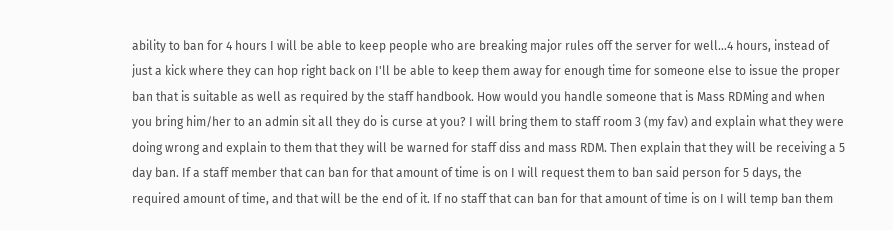ability to ban for 4 hours I will be able to keep people who are breaking major rules off the server for well...4 hours, instead of just a kick where they can hop right back on I'll be able to keep them away for enough time for someone else to issue the proper ban that is suitable as well as required by the staff handbook. How would you handle someone that is Mass RDMing and when you bring him/her to an admin sit all they do is curse at you? I will bring them to staff room 3 (my fav) and explain what they were doing wrong and explain to them that they will be warned for staff diss and mass RDM. Then explain that they will be receiving a 5 day ban. If a staff member that can ban for that amount of time is on I will request them to ban said person for 5 days, the required amount of time, and that will be the end of it. If no staff that can ban for that amount of time is on I will temp ban them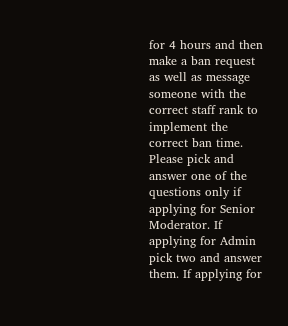for 4 hours and then make a ban request as well as message someone with the correct staff rank to implement the correct ban time. Please pick and answer one of the questions only if applying for Senior Moderator. If applying for Admin pick two and answer them. If applying for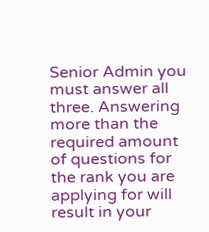Senior Admin you must answer all three. Answering more than the required amount of questions for the rank you are applying for will result in your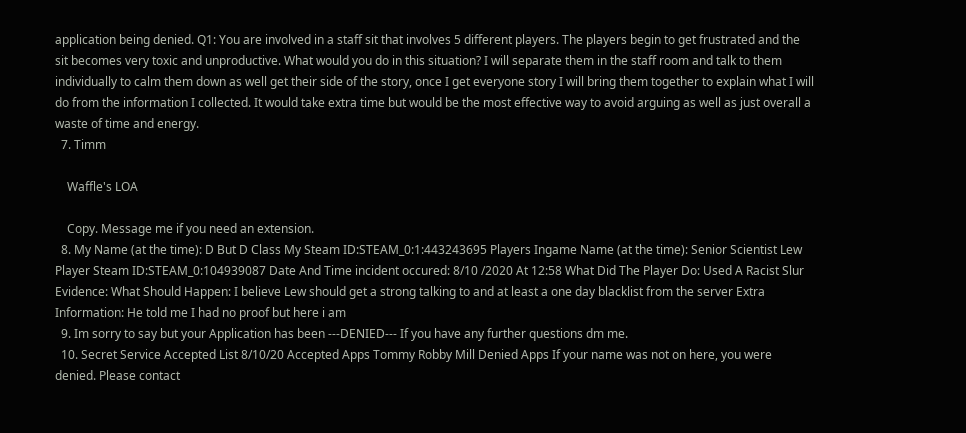application being denied. Q1: You are involved in a staff sit that involves 5 different players. The players begin to get frustrated and the sit becomes very toxic and unproductive. What would you do in this situation? I will separate them in the staff room and talk to them individually to calm them down as well get their side of the story, once I get everyone story I will bring them together to explain what I will do from the information I collected. It would take extra time but would be the most effective way to avoid arguing as well as just overall a waste of time and energy.
  7. Timm

    Waffle's LOA

    Copy. Message me if you need an extension.
  8. My Name (at the time): D But D Class My Steam ID:STEAM_0:1:443243695 Players Ingame Name (at the time): Senior Scientist Lew Player Steam ID:STEAM_0:104939087 Date And Time incident occured: 8/10 /2020 At 12:58 What Did The Player Do: Used A Racist Slur Evidence: What Should Happen: I believe Lew should get a strong talking to and at least a one day blacklist from the server Extra Information: He told me I had no proof but here i am
  9. Im sorry to say but your Application has been ---DENIED--- If you have any further questions dm me.
  10. Secret Service Accepted List 8/10/20 Accepted Apps Tommy Robby Mill Denied Apps If your name was not on here, you were denied. Please contact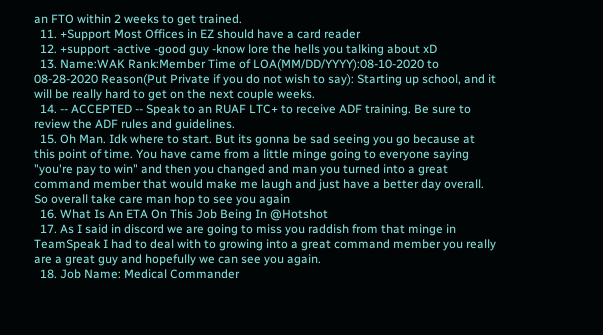an FTO within 2 weeks to get trained.
  11. +Support Most Offices in EZ should have a card reader
  12. +support -active -good guy -know lore the hells you talking about xD
  13. Name:WAK Rank:Member Time of LOA(MM/DD/YYYY):08-10-2020 to 08-28-2020 Reason(Put Private if you do not wish to say): Starting up school, and it will be really hard to get on the next couple weeks.
  14. -- ACCEPTED -- Speak to an RUAF LTC+ to receive ADF training. Be sure to review the ADF rules and guidelines.
  15. Oh Man. Idk where to start. But its gonna be sad seeing you go because at this point of time. You have came from a little minge going to everyone saying "you're pay to win" and then you changed and man you turned into a great command member that would make me laugh and just have a better day overall. So overall take care man hop to see you again
  16. What Is An ETA On This Job Being In @Hotshot
  17. As I said in discord we are going to miss you raddish from that minge in TeamSpeak I had to deal with to growing into a great command member you really are a great guy and hopefully we can see you again.
  18. Job Name: Medical Commander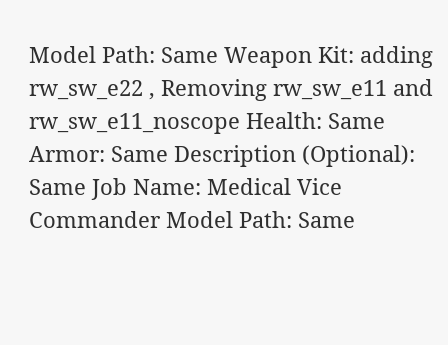Model Path: Same Weapon Kit: adding rw_sw_e22 , Removing rw_sw_e11 and rw_sw_e11_noscope Health: Same Armor: Same Description (Optional): Same Job Name: Medical Vice Commander Model Path: Same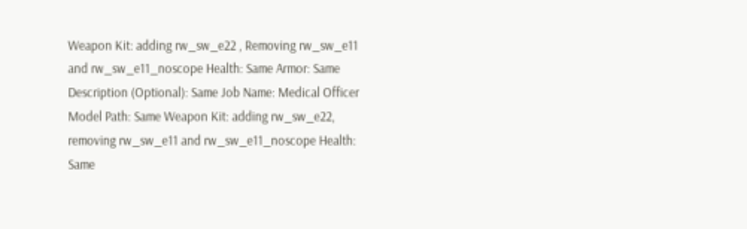Weapon Kit: adding rw_sw_e22 , Removing rw_sw_e11 and rw_sw_e11_noscope Health: Same Armor: Same Description (Optional): Same Job Name: Medical Officer Model Path: Same Weapon Kit: adding rw_sw_e22, removing rw_sw_e11 and rw_sw_e11_noscope Health: Same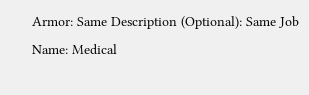Armor: Same Description (Optional): Same Job Name: Medical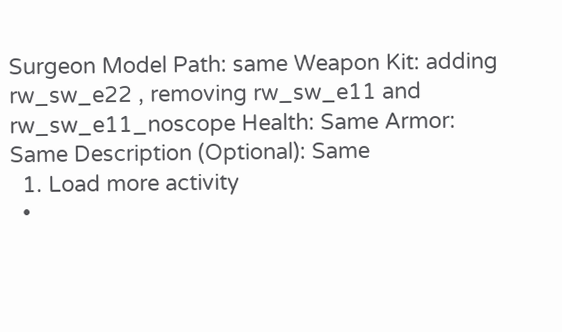Surgeon Model Path: same Weapon Kit: adding rw_sw_e22 , removing rw_sw_e11 and rw_sw_e11_noscope Health: Same Armor: Same Description (Optional): Same
  1. Load more activity
  •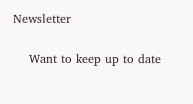Newsletter

    Want to keep up to date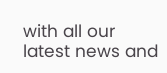with all our latest news and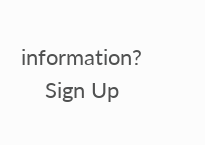information?
    Sign Up